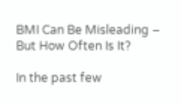BMI Can Be Misleading – But How Often Is It?

In the past few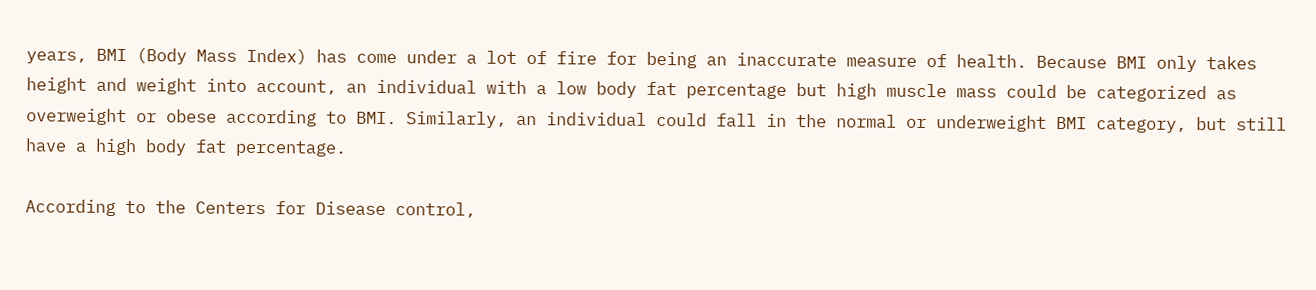years, BMI (Body Mass Index) has come under a lot of fire for being an inaccurate measure of health. Because BMI only takes height and weight into account, an individual with a low body fat percentage but high muscle mass could be categorized as overweight or obese according to BMI. Similarly, an individual could fall in the normal or underweight BMI category, but still have a high body fat percentage.

According to the Centers for Disease control,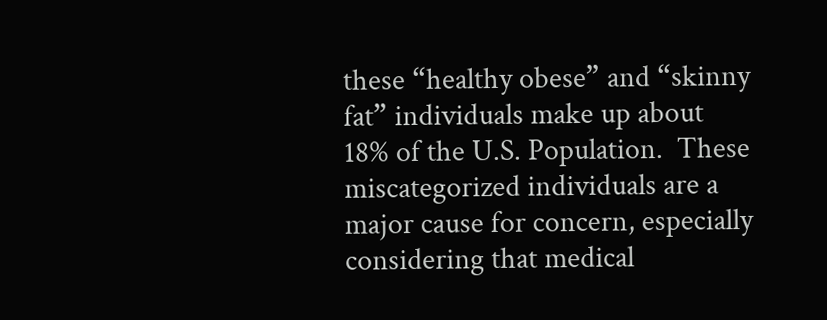these “healthy obese” and “skinny fat” individuals make up about 18% of the U.S. Population.  These miscategorized individuals are a major cause for concern, especially considering that medical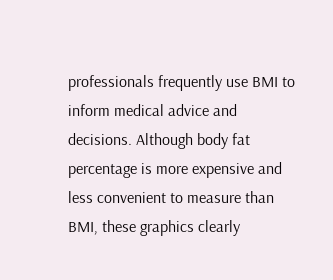professionals frequently use BMI to inform medical advice and decisions. Although body fat percentage is more expensive and less convenient to measure than BMI, these graphics clearly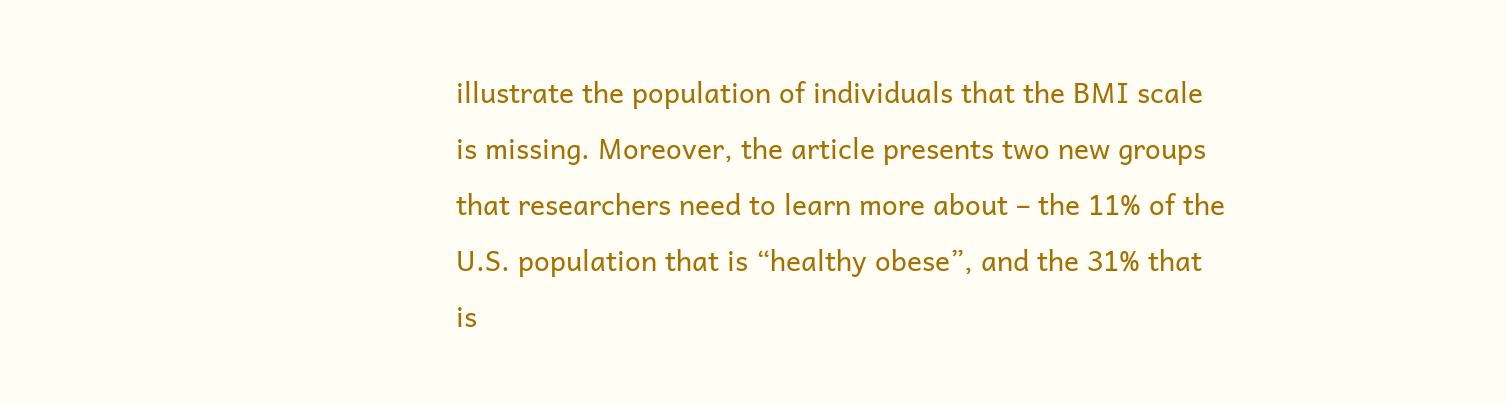illustrate the population of individuals that the BMI scale is missing. Moreover, the article presents two new groups that researchers need to learn more about – the 11% of the U.S. population that is “healthy obese”, and the 31% that is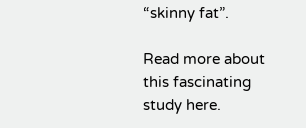“skinny fat”.

Read more about this fascinating study here.